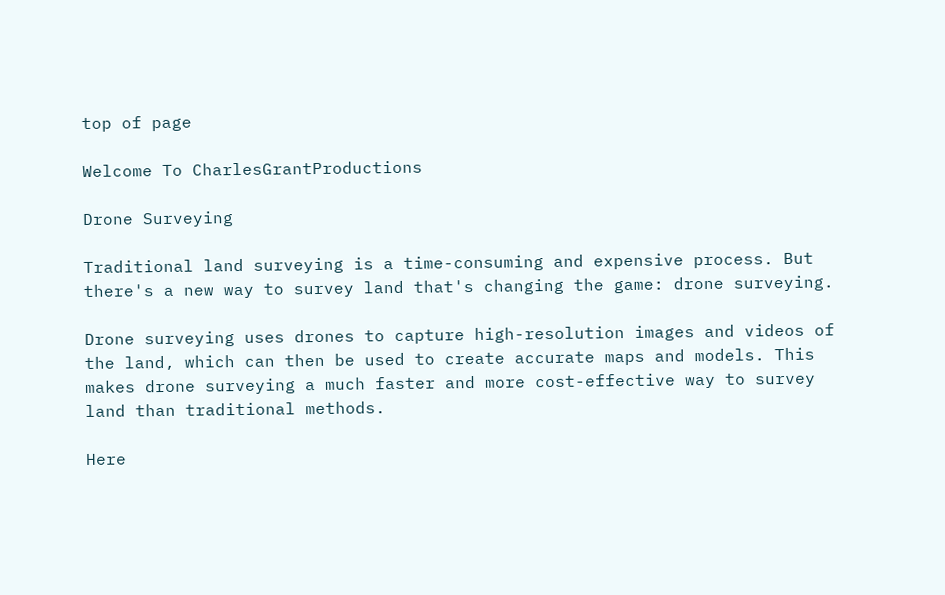top of page

Welcome To CharlesGrantProductions

Drone Surveying

Traditional land surveying is a time-consuming and expensive process. But there's a new way to survey land that's changing the game: drone surveying.

Drone surveying uses drones to capture high-resolution images and videos of the land, which can then be used to create accurate maps and models. This makes drone surveying a much faster and more cost-effective way to survey land than traditional methods.

Here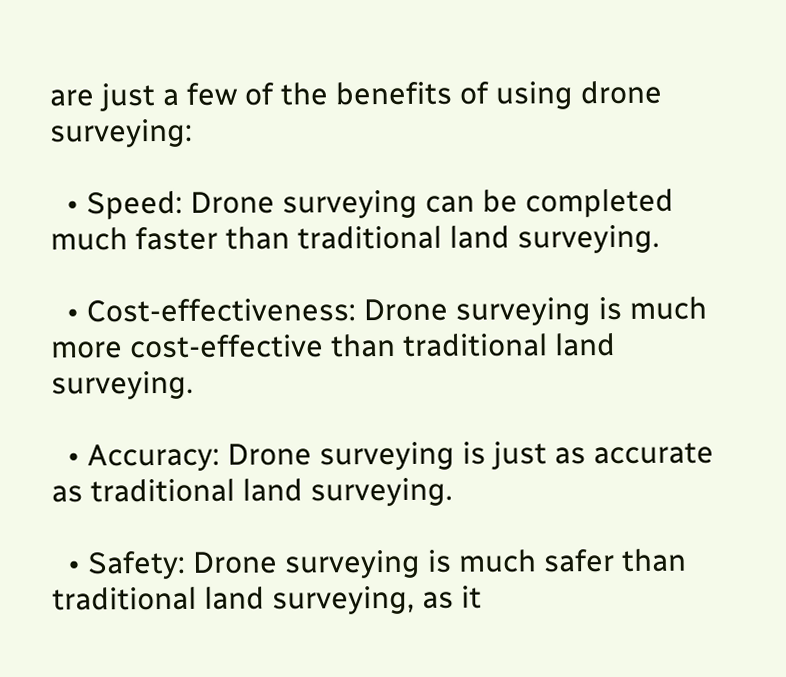are just a few of the benefits of using drone surveying:

  • Speed: Drone surveying can be completed much faster than traditional land surveying.

  • Cost-effectiveness: Drone surveying is much more cost-effective than traditional land surveying.

  • Accuracy: Drone surveying is just as accurate as traditional land surveying.

  • Safety: Drone surveying is much safer than traditional land surveying, as it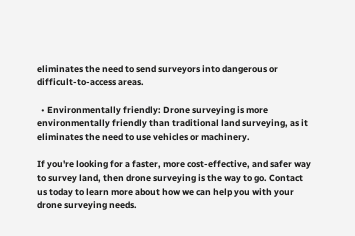eliminates the need to send surveyors into dangerous or difficult-to-access areas.

  • Environmentally friendly: Drone surveying is more environmentally friendly than traditional land surveying, as it eliminates the need to use vehicles or machinery.

If you're looking for a faster, more cost-effective, and safer way to survey land, then drone surveying is the way to go. Contact us today to learn more about how we can help you with your drone surveying needs.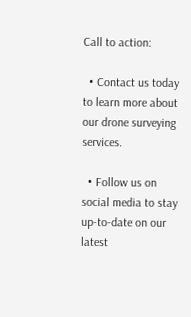Call to action:

  • Contact us today to learn more about our drone surveying services.

  • Follow us on social media to stay up-to-date on our latest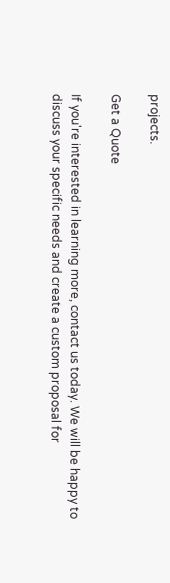projects.

Get a Quote

If you're interested in learning more, contact us today. We will be happy to discuss your specific needs and create a custom proposal for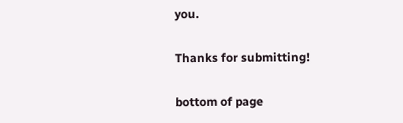you.

Thanks for submitting!

bottom of page